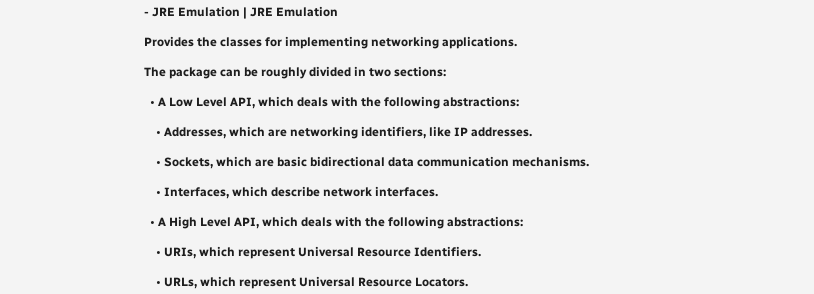- JRE Emulation | JRE Emulation

Provides the classes for implementing networking applications.

The package can be roughly divided in two sections:

  • A Low Level API, which deals with the following abstractions:

    • Addresses, which are networking identifiers, like IP addresses.

    • Sockets, which are basic bidirectional data communication mechanisms.

    • Interfaces, which describe network interfaces.

  • A High Level API, which deals with the following abstractions:

    • URIs, which represent Universal Resource Identifiers.

    • URLs, which represent Universal Resource Locators.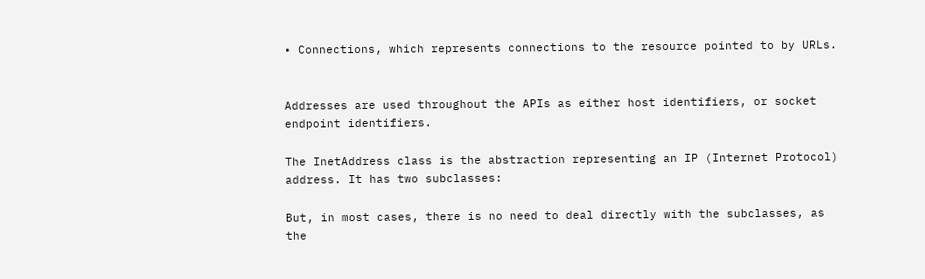• Connections, which represents connections to the resource pointed to by URLs.


Addresses are used throughout the APIs as either host identifiers, or socket endpoint identifiers.

The InetAddress class is the abstraction representing an IP (Internet Protocol) address. It has two subclasses:

But, in most cases, there is no need to deal directly with the subclasses, as the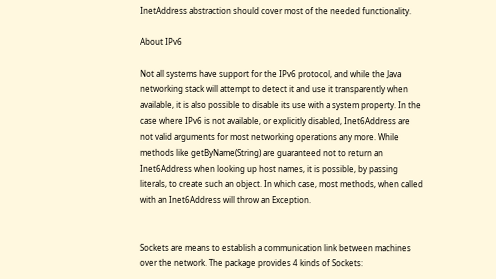InetAddress abstraction should cover most of the needed functionality.

About IPv6

Not all systems have support for the IPv6 protocol, and while the Java networking stack will attempt to detect it and use it transparently when available, it is also possible to disable its use with a system property. In the case where IPv6 is not available, or explicitly disabled, Inet6Address are not valid arguments for most networking operations any more. While methods like getByName(String) are guaranteed not to return an Inet6Address when looking up host names, it is possible, by passing literals, to create such an object. In which case, most methods, when called with an Inet6Address will throw an Exception.


Sockets are means to establish a communication link between machines over the network. The package provides 4 kinds of Sockets: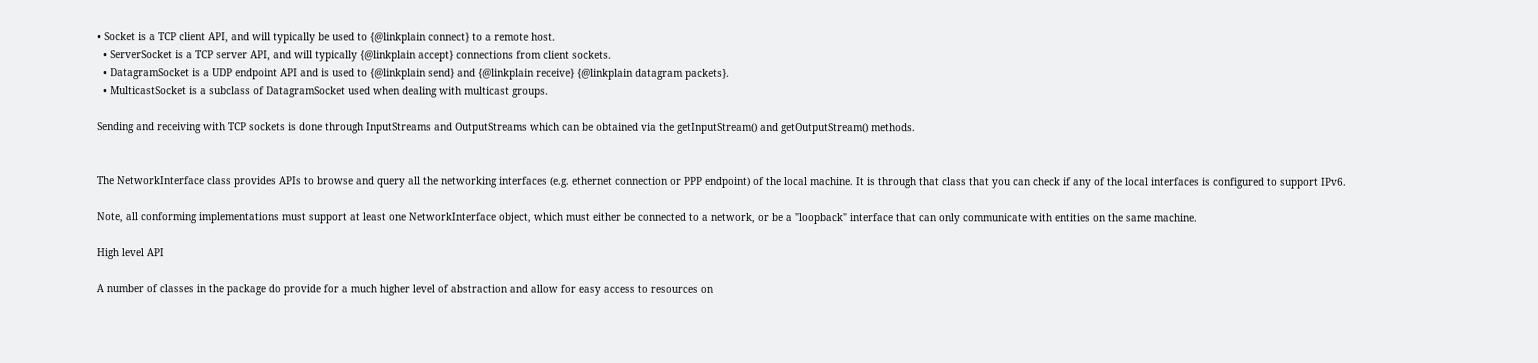• Socket is a TCP client API, and will typically be used to {@linkplain connect} to a remote host.
  • ServerSocket is a TCP server API, and will typically {@linkplain accept} connections from client sockets.
  • DatagramSocket is a UDP endpoint API and is used to {@linkplain send} and {@linkplain receive} {@linkplain datagram packets}.
  • MulticastSocket is a subclass of DatagramSocket used when dealing with multicast groups.

Sending and receiving with TCP sockets is done through InputStreams and OutputStreams which can be obtained via the getInputStream() and getOutputStream() methods.


The NetworkInterface class provides APIs to browse and query all the networking interfaces (e.g. ethernet connection or PPP endpoint) of the local machine. It is through that class that you can check if any of the local interfaces is configured to support IPv6.

Note, all conforming implementations must support at least one NetworkInterface object, which must either be connected to a network, or be a "loopback" interface that can only communicate with entities on the same machine.

High level API

A number of classes in the package do provide for a much higher level of abstraction and allow for easy access to resources on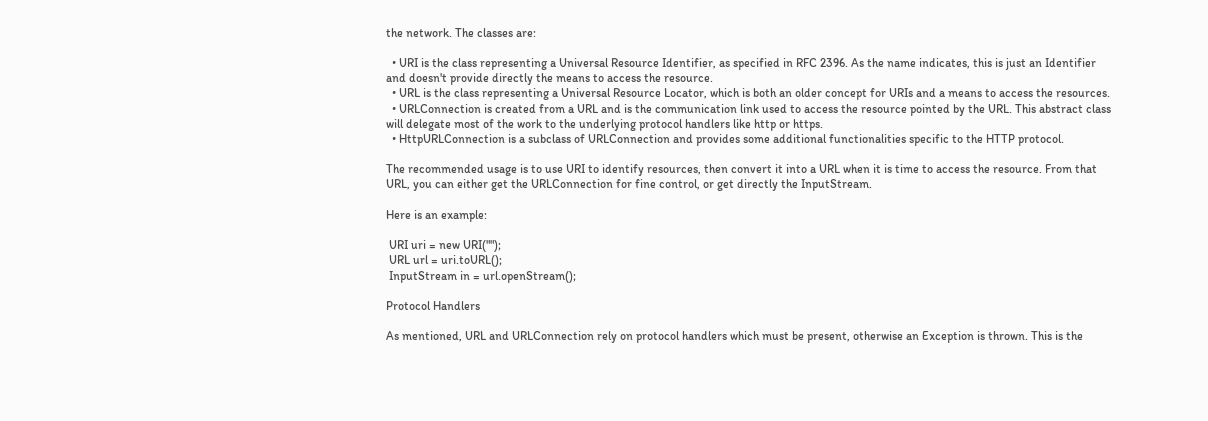the network. The classes are:

  • URI is the class representing a Universal Resource Identifier, as specified in RFC 2396. As the name indicates, this is just an Identifier and doesn't provide directly the means to access the resource.
  • URL is the class representing a Universal Resource Locator, which is both an older concept for URIs and a means to access the resources.
  • URLConnection is created from a URL and is the communication link used to access the resource pointed by the URL. This abstract class will delegate most of the work to the underlying protocol handlers like http or https.
  • HttpURLConnection is a subclass of URLConnection and provides some additional functionalities specific to the HTTP protocol.

The recommended usage is to use URI to identify resources, then convert it into a URL when it is time to access the resource. From that URL, you can either get the URLConnection for fine control, or get directly the InputStream.

Here is an example:

 URI uri = new URI("");
 URL url = uri.toURL();
 InputStream in = url.openStream();

Protocol Handlers

As mentioned, URL and URLConnection rely on protocol handlers which must be present, otherwise an Exception is thrown. This is the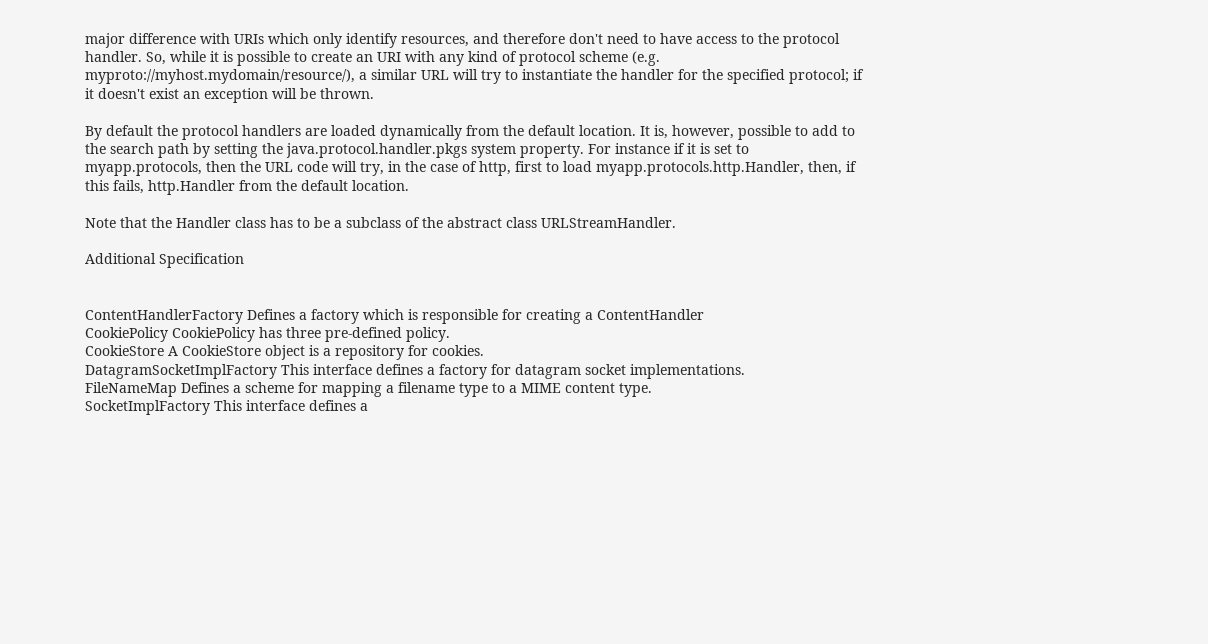major difference with URIs which only identify resources, and therefore don't need to have access to the protocol handler. So, while it is possible to create an URI with any kind of protocol scheme (e.g. myproto://myhost.mydomain/resource/), a similar URL will try to instantiate the handler for the specified protocol; if it doesn't exist an exception will be thrown.

By default the protocol handlers are loaded dynamically from the default location. It is, however, possible to add to the search path by setting the java.protocol.handler.pkgs system property. For instance if it is set to myapp.protocols, then the URL code will try, in the case of http, first to load myapp.protocols.http.Handler, then, if this fails, http.Handler from the default location.

Note that the Handler class has to be a subclass of the abstract class URLStreamHandler.

Additional Specification


ContentHandlerFactory Defines a factory which is responsible for creating a ContentHandler
CookiePolicy CookiePolicy has three pre-defined policy.
CookieStore A CookieStore object is a repository for cookies.
DatagramSocketImplFactory This interface defines a factory for datagram socket implementations.
FileNameMap Defines a scheme for mapping a filename type to a MIME content type.
SocketImplFactory This interface defines a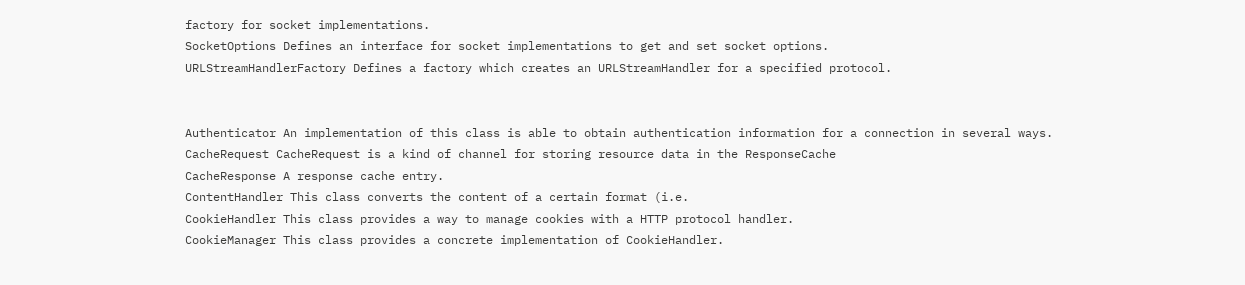factory for socket implementations.
SocketOptions Defines an interface for socket implementations to get and set socket options.
URLStreamHandlerFactory Defines a factory which creates an URLStreamHandler for a specified protocol.


Authenticator An implementation of this class is able to obtain authentication information for a connection in several ways.
CacheRequest CacheRequest is a kind of channel for storing resource data in the ResponseCache
CacheResponse A response cache entry.
ContentHandler This class converts the content of a certain format (i.e.
CookieHandler This class provides a way to manage cookies with a HTTP protocol handler.
CookieManager This class provides a concrete implementation of CookieHandler.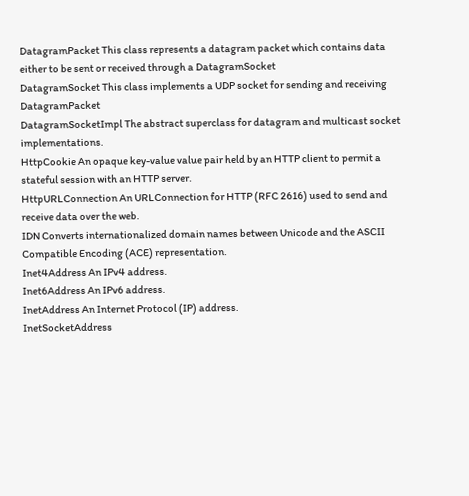DatagramPacket This class represents a datagram packet which contains data either to be sent or received through a DatagramSocket
DatagramSocket This class implements a UDP socket for sending and receiving DatagramPacket
DatagramSocketImpl The abstract superclass for datagram and multicast socket implementations.
HttpCookie An opaque key-value value pair held by an HTTP client to permit a stateful session with an HTTP server.
HttpURLConnection An URLConnection for HTTP (RFC 2616) used to send and receive data over the web.
IDN Converts internationalized domain names between Unicode and the ASCII Compatible Encoding (ACE) representation.
Inet4Address An IPv4 address.
Inet6Address An IPv6 address.
InetAddress An Internet Protocol (IP) address.
InetSocketAddress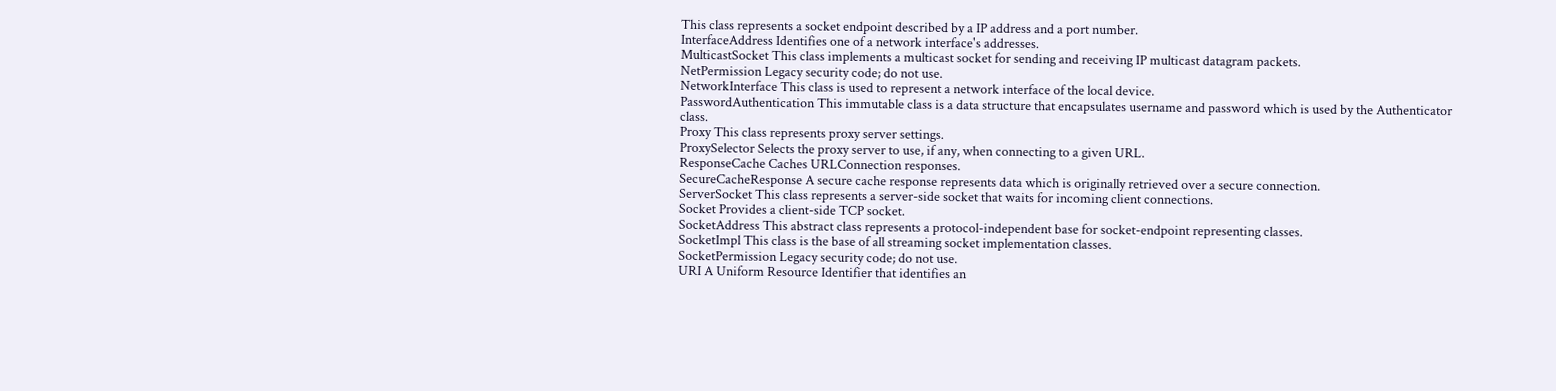This class represents a socket endpoint described by a IP address and a port number.
InterfaceAddress Identifies one of a network interface's addresses.
MulticastSocket This class implements a multicast socket for sending and receiving IP multicast datagram packets.
NetPermission Legacy security code; do not use.
NetworkInterface This class is used to represent a network interface of the local device.
PasswordAuthentication This immutable class is a data structure that encapsulates username and password which is used by the Authenticator class.
Proxy This class represents proxy server settings.
ProxySelector Selects the proxy server to use, if any, when connecting to a given URL.
ResponseCache Caches URLConnection responses.
SecureCacheResponse A secure cache response represents data which is originally retrieved over a secure connection.
ServerSocket This class represents a server-side socket that waits for incoming client connections.
Socket Provides a client-side TCP socket.
SocketAddress This abstract class represents a protocol-independent base for socket-endpoint representing classes.
SocketImpl This class is the base of all streaming socket implementation classes.
SocketPermission Legacy security code; do not use.
URI A Uniform Resource Identifier that identifies an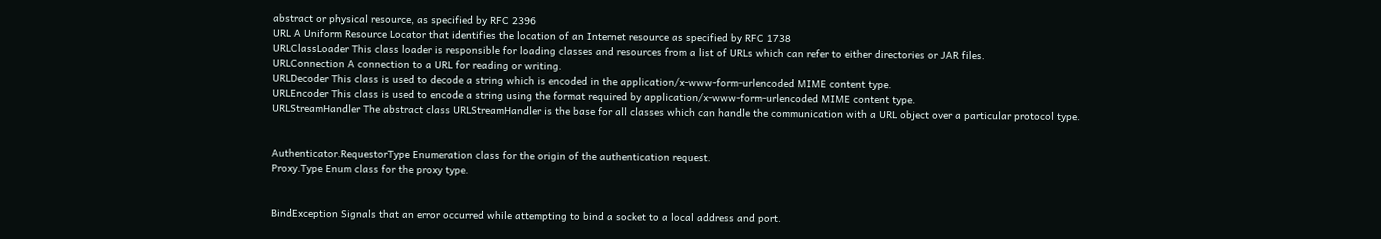abstract or physical resource, as specified by RFC 2396
URL A Uniform Resource Locator that identifies the location of an Internet resource as specified by RFC 1738
URLClassLoader This class loader is responsible for loading classes and resources from a list of URLs which can refer to either directories or JAR files.
URLConnection A connection to a URL for reading or writing.
URLDecoder This class is used to decode a string which is encoded in the application/x-www-form-urlencoded MIME content type.
URLEncoder This class is used to encode a string using the format required by application/x-www-form-urlencoded MIME content type.
URLStreamHandler The abstract class URLStreamHandler is the base for all classes which can handle the communication with a URL object over a particular protocol type.


Authenticator.RequestorType Enumeration class for the origin of the authentication request.
Proxy.Type Enum class for the proxy type.


BindException Signals that an error occurred while attempting to bind a socket to a local address and port.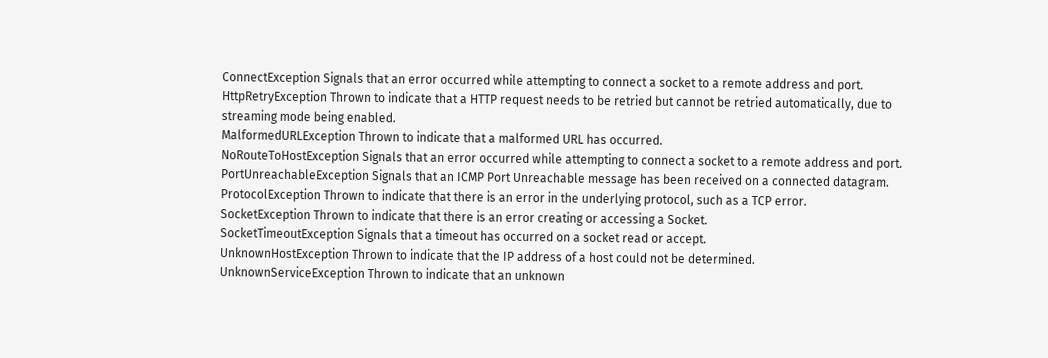ConnectException Signals that an error occurred while attempting to connect a socket to a remote address and port.
HttpRetryException Thrown to indicate that a HTTP request needs to be retried but cannot be retried automatically, due to streaming mode being enabled.
MalformedURLException Thrown to indicate that a malformed URL has occurred.
NoRouteToHostException Signals that an error occurred while attempting to connect a socket to a remote address and port.
PortUnreachableException Signals that an ICMP Port Unreachable message has been received on a connected datagram.
ProtocolException Thrown to indicate that there is an error in the underlying protocol, such as a TCP error.
SocketException Thrown to indicate that there is an error creating or accessing a Socket.
SocketTimeoutException Signals that a timeout has occurred on a socket read or accept.
UnknownHostException Thrown to indicate that the IP address of a host could not be determined.
UnknownServiceException Thrown to indicate that an unknown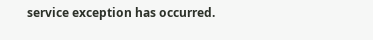service exception has occurred.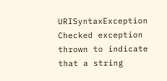URISyntaxException Checked exception thrown to indicate that a string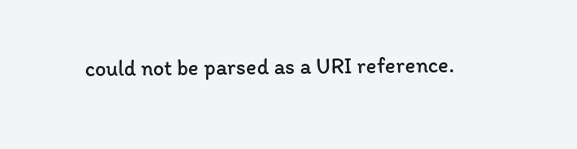could not be parsed as a URI reference.